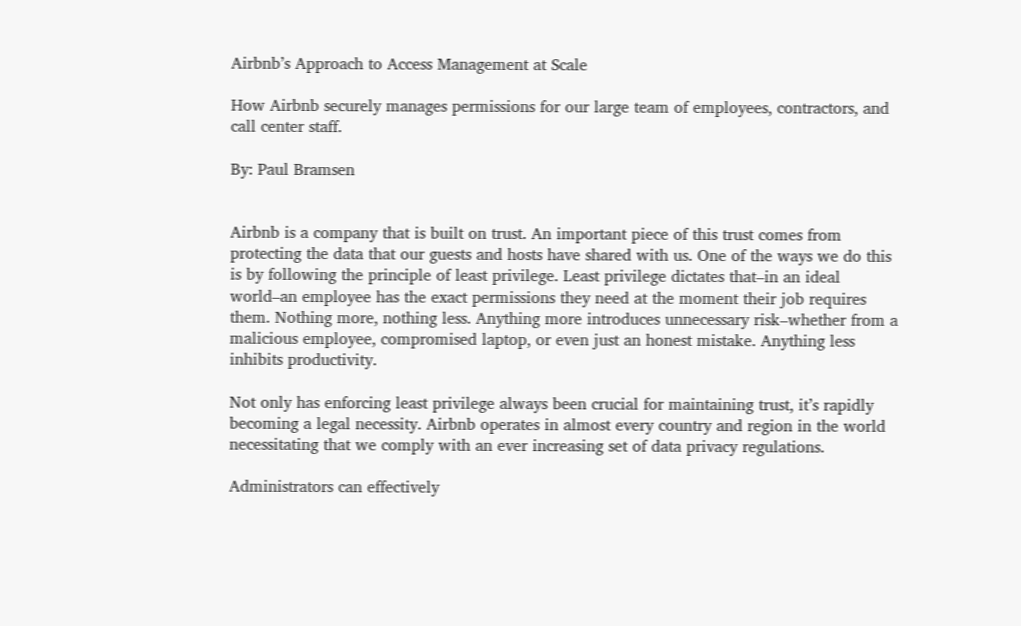Airbnb’s Approach to Access Management at Scale

How Airbnb securely manages permissions for our large team of employees, contractors, and call center staff.

By: Paul Bramsen


Airbnb is a company that is built on trust. An important piece of this trust comes from protecting the data that our guests and hosts have shared with us. One of the ways we do this is by following the principle of least privilege. Least privilege dictates that–in an ideal world–an employee has the exact permissions they need at the moment their job requires them. Nothing more, nothing less. Anything more introduces unnecessary risk–whether from a malicious employee, compromised laptop, or even just an honest mistake. Anything less inhibits productivity.

Not only has enforcing least privilege always been crucial for maintaining trust, it’s rapidly becoming a legal necessity. Airbnb operates in almost every country and region in the world necessitating that we comply with an ever increasing set of data privacy regulations.

Administrators can effectively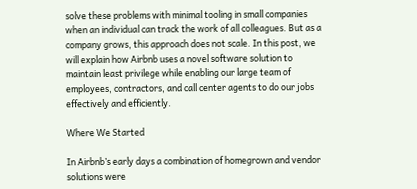solve these problems with minimal tooling in small companies when an individual can track the work of all colleagues. But as a company grows, this approach does not scale. In this post, we will explain how Airbnb uses a novel software solution to maintain least privilege while enabling our large team of employees, contractors, and call center agents to do our jobs effectively and efficiently.

Where We Started

In Airbnb’s early days a combination of homegrown and vendor solutions were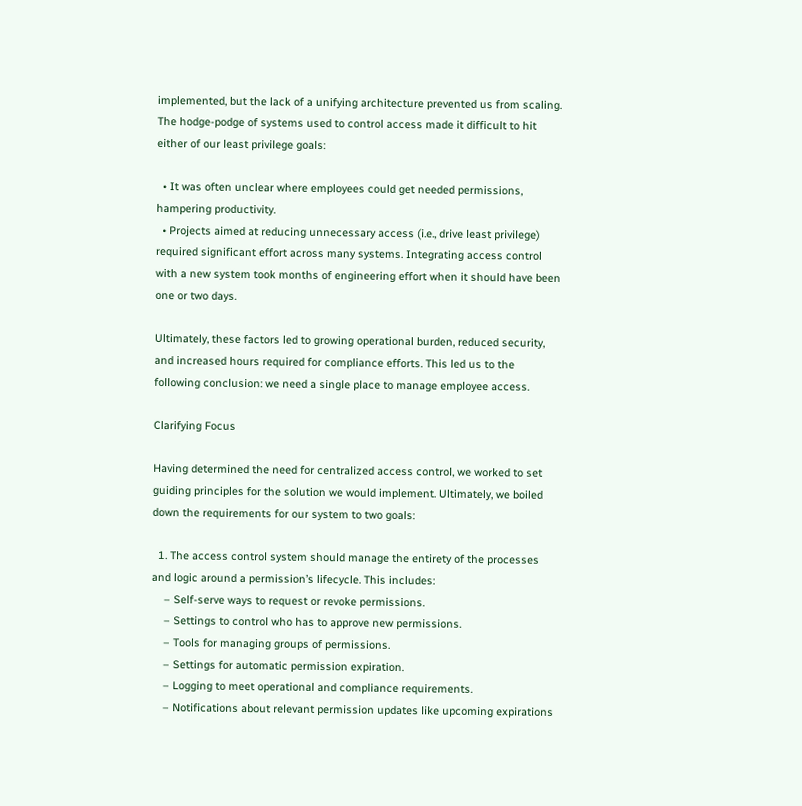implemented, but the lack of a unifying architecture prevented us from scaling. The hodge-podge of systems used to control access made it difficult to hit either of our least privilege goals:

  • It was often unclear where employees could get needed permissions, hampering productivity.
  • Projects aimed at reducing unnecessary access (i.e., drive least privilege) required significant effort across many systems. Integrating access control with a new system took months of engineering effort when it should have been one or two days.

Ultimately, these factors led to growing operational burden, reduced security, and increased hours required for compliance efforts. This led us to the following conclusion: we need a single place to manage employee access.

Clarifying Focus

Having determined the need for centralized access control, we worked to set guiding principles for the solution we would implement. Ultimately, we boiled down the requirements for our system to two goals:

  1. The access control system should manage the entirety of the processes and logic around a permission’s lifecycle. This includes:
    – Self-serve ways to request or revoke permissions.
    – Settings to control who has to approve new permissions.
    – Tools for managing groups of permissions.
    – Settings for automatic permission expiration.
    – Logging to meet operational and compliance requirements.
    – Notifications about relevant permission updates like upcoming expirations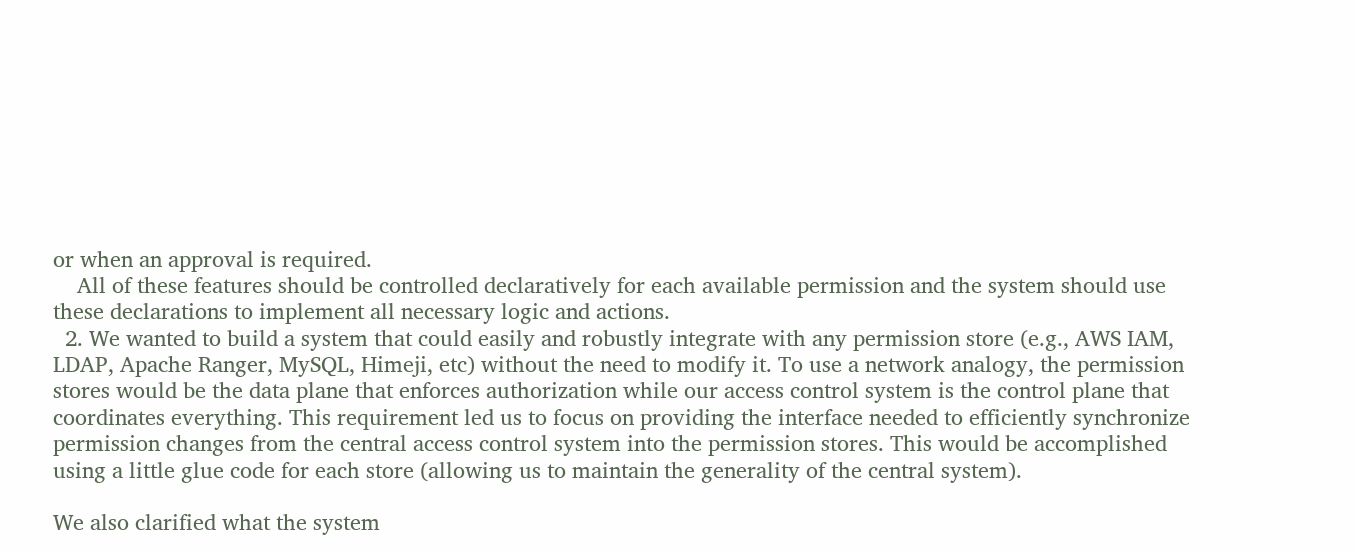or when an approval is required.
    All of these features should be controlled declaratively for each available permission and the system should use these declarations to implement all necessary logic and actions.
  2. We wanted to build a system that could easily and robustly integrate with any permission store (e.g., AWS IAM, LDAP, Apache Ranger, MySQL, Himeji, etc) without the need to modify it. To use a network analogy, the permission stores would be the data plane that enforces authorization while our access control system is the control plane that coordinates everything. This requirement led us to focus on providing the interface needed to efficiently synchronize permission changes from the central access control system into the permission stores. This would be accomplished using a little glue code for each store (allowing us to maintain the generality of the central system).

We also clarified what the system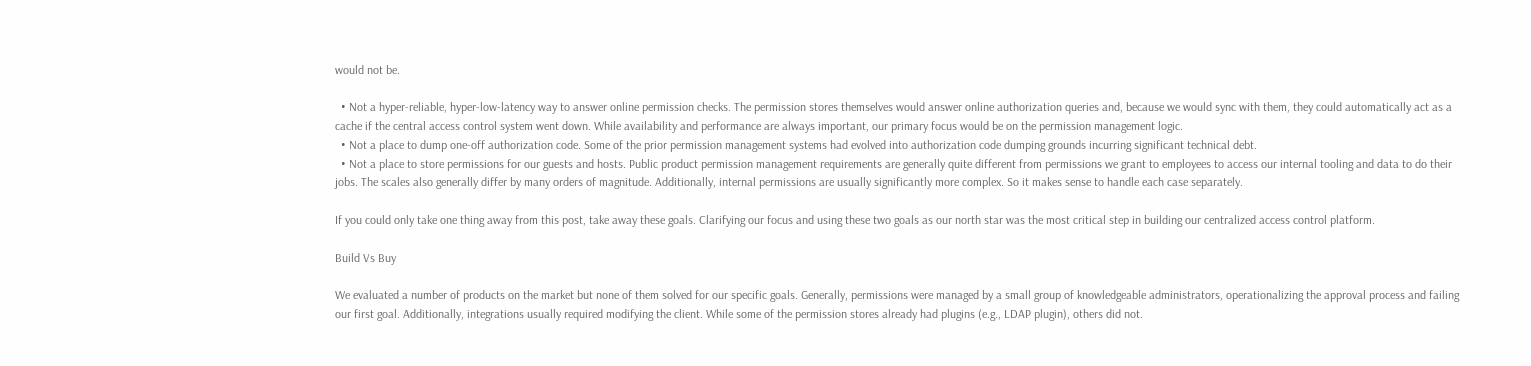would not be.

  • Not a hyper-reliable, hyper-low-latency way to answer online permission checks. The permission stores themselves would answer online authorization queries and, because we would sync with them, they could automatically act as a cache if the central access control system went down. While availability and performance are always important, our primary focus would be on the permission management logic.
  • Not a place to dump one-off authorization code. Some of the prior permission management systems had evolved into authorization code dumping grounds incurring significant technical debt.
  • Not a place to store permissions for our guests and hosts. Public product permission management requirements are generally quite different from permissions we grant to employees to access our internal tooling and data to do their jobs. The scales also generally differ by many orders of magnitude. Additionally, internal permissions are usually significantly more complex. So it makes sense to handle each case separately.

If you could only take one thing away from this post, take away these goals. Clarifying our focus and using these two goals as our north star was the most critical step in building our centralized access control platform.

Build Vs Buy

We evaluated a number of products on the market but none of them solved for our specific goals. Generally, permissions were managed by a small group of knowledgeable administrators, operationalizing the approval process and failing our first goal. Additionally, integrations usually required modifying the client. While some of the permission stores already had plugins (e.g., LDAP plugin), others did not.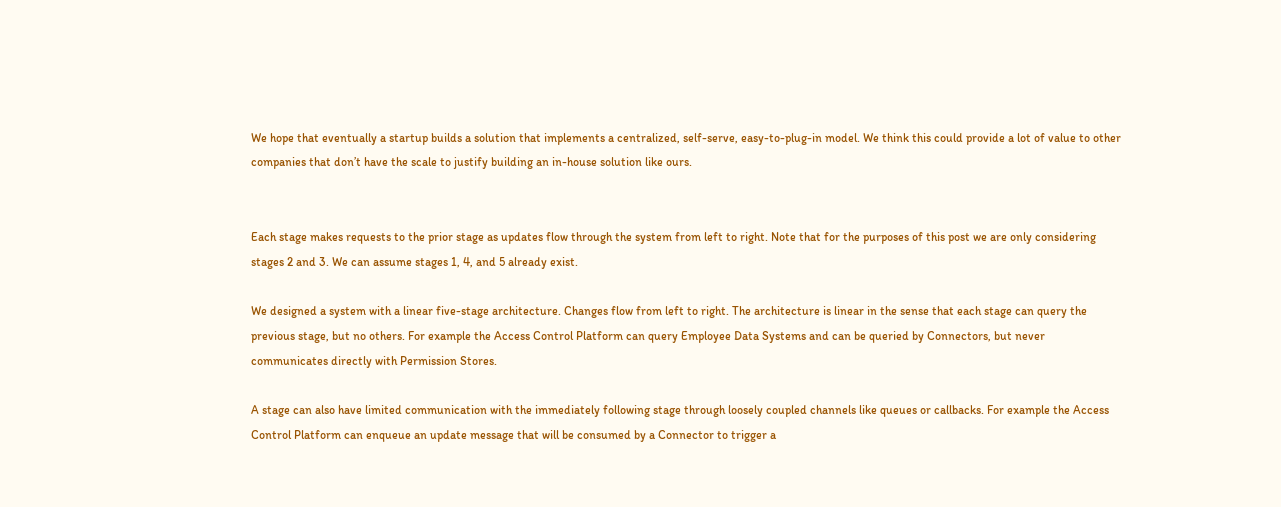We hope that eventually a startup builds a solution that implements a centralized, self-serve, easy-to-plug-in model. We think this could provide a lot of value to other companies that don’t have the scale to justify building an in-house solution like ours.


Each stage makes requests to the prior stage as updates flow through the system from left to right. Note that for the purposes of this post we are only considering stages 2 and 3. We can assume stages 1, 4, and 5 already exist.

We designed a system with a linear five-stage architecture. Changes flow from left to right. The architecture is linear in the sense that each stage can query the previous stage, but no others. For example the Access Control Platform can query Employee Data Systems and can be queried by Connectors, but never communicates directly with Permission Stores.

A stage can also have limited communication with the immediately following stage through loosely coupled channels like queues or callbacks. For example the Access Control Platform can enqueue an update message that will be consumed by a Connector to trigger a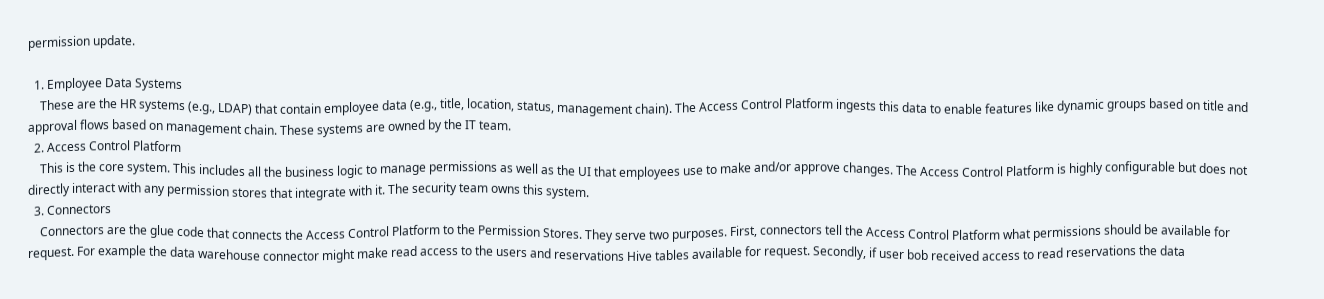permission update.

  1. Employee Data Systems
    These are the HR systems (e.g., LDAP) that contain employee data (e.g., title, location, status, management chain). The Access Control Platform ingests this data to enable features like dynamic groups based on title and approval flows based on management chain. These systems are owned by the IT team.
  2. Access Control Platform
    This is the core system. This includes all the business logic to manage permissions as well as the UI that employees use to make and/or approve changes. The Access Control Platform is highly configurable but does not directly interact with any permission stores that integrate with it. The security team owns this system.
  3. Connectors
    Connectors are the glue code that connects the Access Control Platform to the Permission Stores. They serve two purposes. First, connectors tell the Access Control Platform what permissions should be available for request. For example the data warehouse connector might make read access to the users and reservations Hive tables available for request. Secondly, if user bob received access to read reservations the data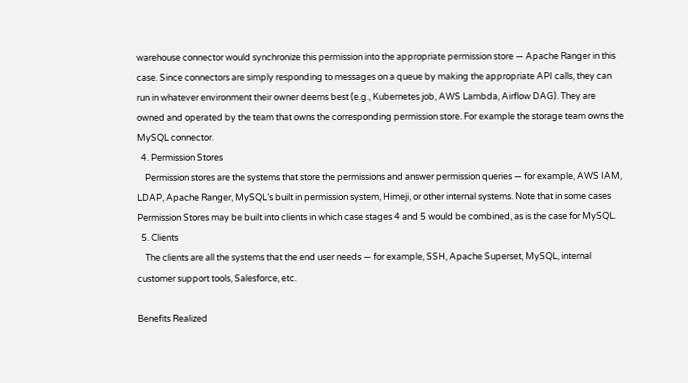warehouse connector would synchronize this permission into the appropriate permission store — Apache Ranger in this case. Since connectors are simply responding to messages on a queue by making the appropriate API calls, they can run in whatever environment their owner deems best (e.g., Kubernetes job, AWS Lambda, Airflow DAG). They are owned and operated by the team that owns the corresponding permission store. For example the storage team owns the MySQL connector.
  4. Permission Stores
    Permission stores are the systems that store the permissions and answer permission queries — for example, AWS IAM, LDAP, Apache Ranger, MySQL’s built in permission system, Himeji, or other internal systems. Note that in some cases Permission Stores may be built into clients in which case stages 4 and 5 would be combined, as is the case for MySQL.
  5. Clients
    The clients are all the systems that the end user needs — for example, SSH, Apache Superset, MySQL, internal customer support tools, Salesforce, etc.

Benefits Realized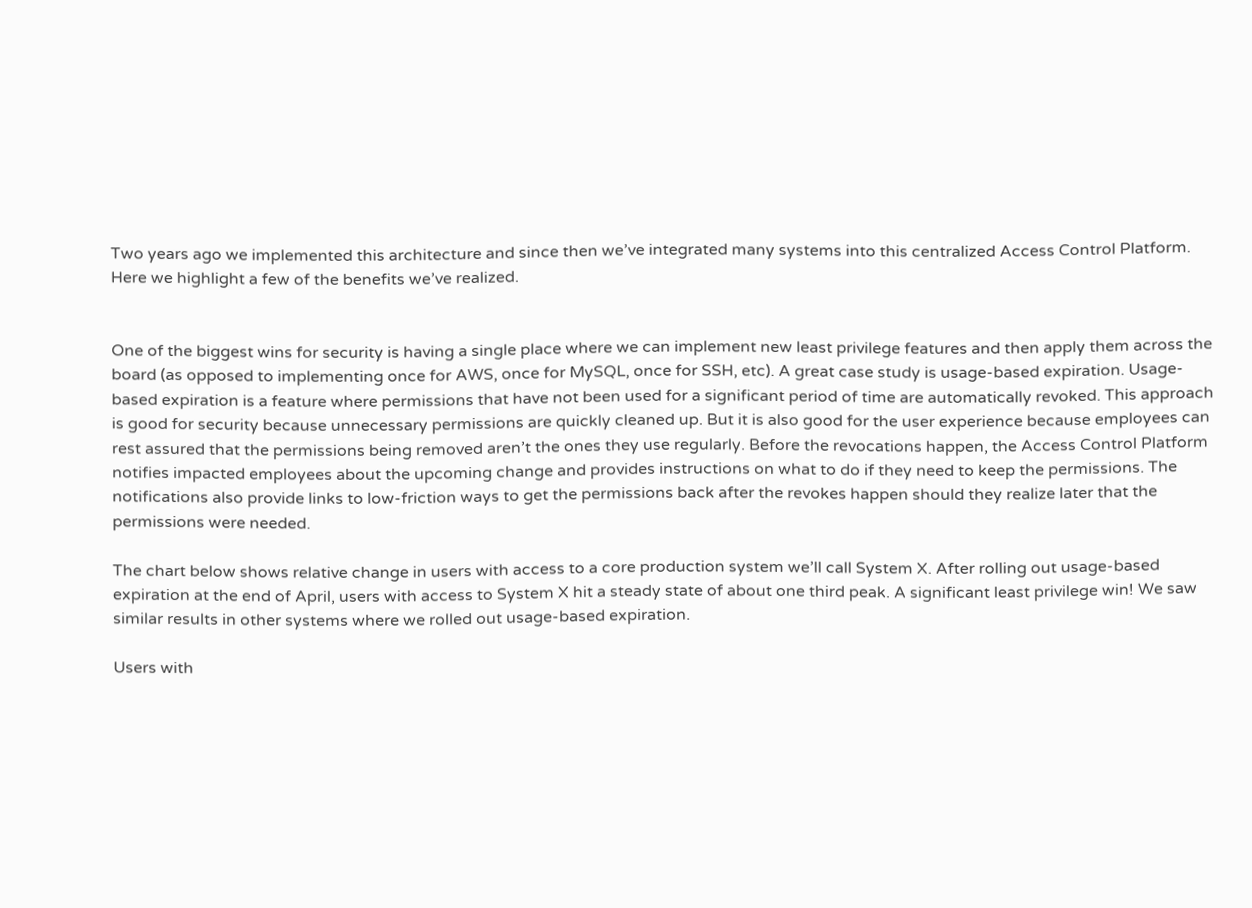Two years ago we implemented this architecture and since then we’ve integrated many systems into this centralized Access Control Platform. Here we highlight a few of the benefits we’ve realized.


One of the biggest wins for security is having a single place where we can implement new least privilege features and then apply them across the board (as opposed to implementing once for AWS, once for MySQL, once for SSH, etc). A great case study is usage-based expiration. Usage-based expiration is a feature where permissions that have not been used for a significant period of time are automatically revoked. This approach is good for security because unnecessary permissions are quickly cleaned up. But it is also good for the user experience because employees can rest assured that the permissions being removed aren’t the ones they use regularly. Before the revocations happen, the Access Control Platform notifies impacted employees about the upcoming change and provides instructions on what to do if they need to keep the permissions. The notifications also provide links to low-friction ways to get the permissions back after the revokes happen should they realize later that the permissions were needed.

The chart below shows relative change in users with access to a core production system we’ll call System X. After rolling out usage-based expiration at the end of April, users with access to System X hit a steady state of about one third peak. A significant least privilege win! We saw similar results in other systems where we rolled out usage-based expiration.

Users with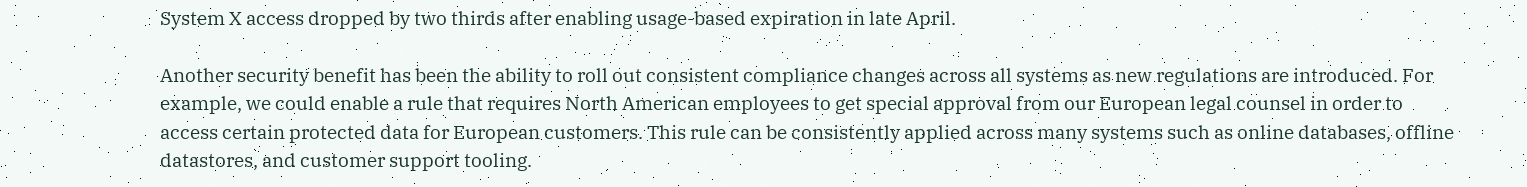System X access dropped by two thirds after enabling usage-based expiration in late April.

Another security benefit has been the ability to roll out consistent compliance changes across all systems as new regulations are introduced. For example, we could enable a rule that requires North American employees to get special approval from our European legal counsel in order to access certain protected data for European customers. This rule can be consistently applied across many systems such as online databases, offline datastores, and customer support tooling.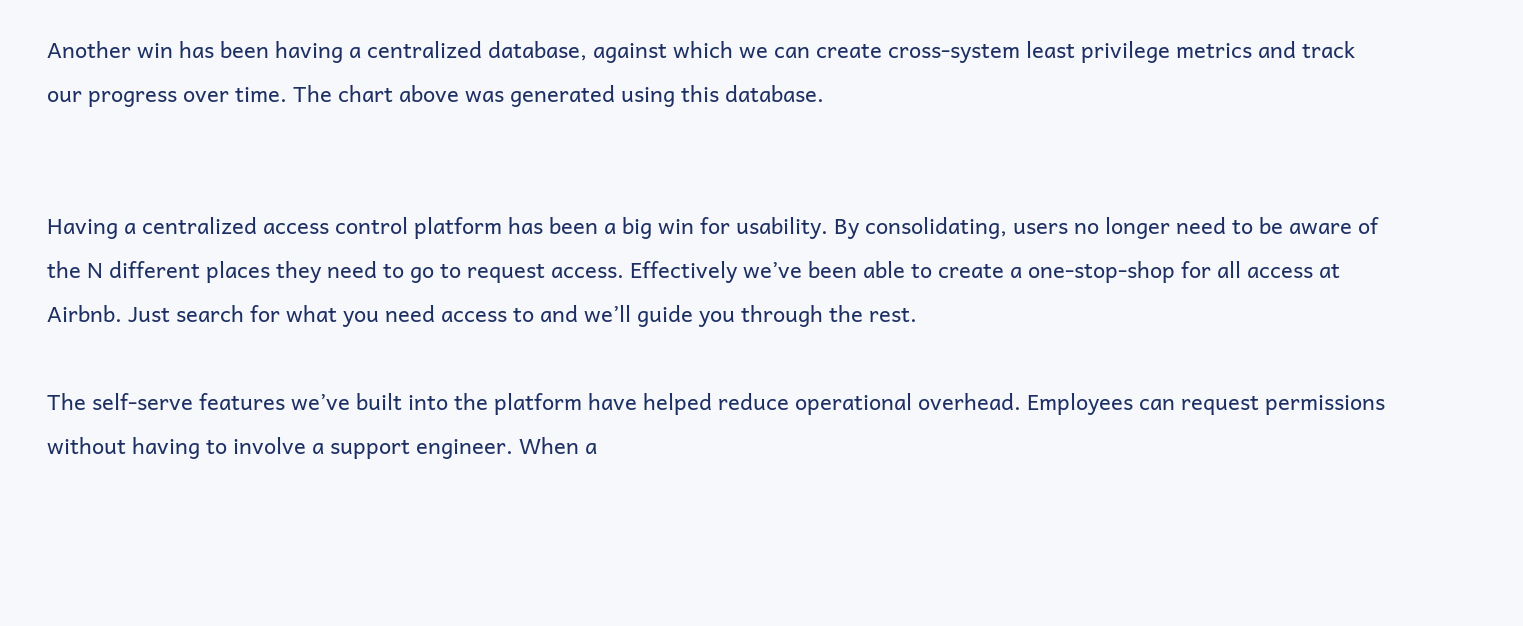Another win has been having a centralized database, against which we can create cross-system least privilege metrics and track our progress over time. The chart above was generated using this database.


Having a centralized access control platform has been a big win for usability. By consolidating, users no longer need to be aware of the N different places they need to go to request access. Effectively we’ve been able to create a one-stop-shop for all access at Airbnb. Just search for what you need access to and we’ll guide you through the rest.

The self-serve features we’ve built into the platform have helped reduce operational overhead. Employees can request permissions without having to involve a support engineer. When a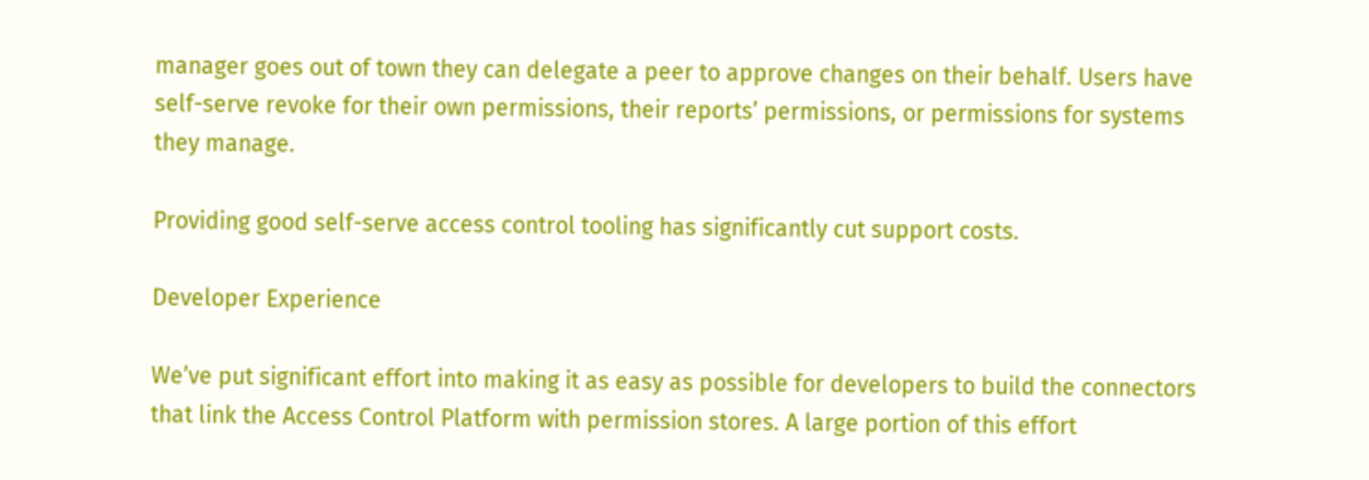manager goes out of town they can delegate a peer to approve changes on their behalf. Users have self-serve revoke for their own permissions, their reports’ permissions, or permissions for systems they manage.

Providing good self-serve access control tooling has significantly cut support costs.

Developer Experience

We’ve put significant effort into making it as easy as possible for developers to build the connectors that link the Access Control Platform with permission stores. A large portion of this effort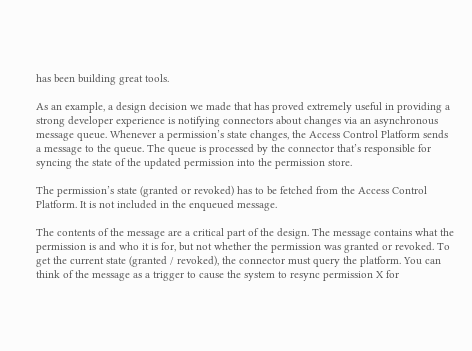has been building great tools.

As an example, a design decision we made that has proved extremely useful in providing a strong developer experience is notifying connectors about changes via an asynchronous message queue. Whenever a permission’s state changes, the Access Control Platform sends a message to the queue. The queue is processed by the connector that’s responsible for syncing the state of the updated permission into the permission store.

The permission’s state (granted or revoked) has to be fetched from the Access Control Platform. It is not included in the enqueued message.

The contents of the message are a critical part of the design. The message contains what the permission is and who it is for, but not whether the permission was granted or revoked. To get the current state (granted / revoked), the connector must query the platform. You can think of the message as a trigger to cause the system to resync permission X for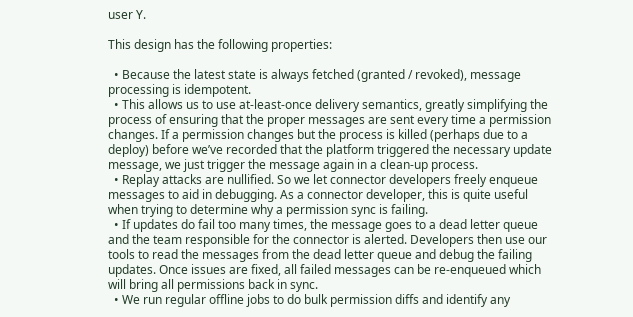user Y.

This design has the following properties:

  • Because the latest state is always fetched (granted / revoked), message processing is idempotent.
  • This allows us to use at-least-once delivery semantics, greatly simplifying the process of ensuring that the proper messages are sent every time a permission changes. If a permission changes but the process is killed (perhaps due to a deploy) before we’ve recorded that the platform triggered the necessary update message, we just trigger the message again in a clean-up process.
  • Replay attacks are nullified. So we let connector developers freely enqueue messages to aid in debugging. As a connector developer, this is quite useful when trying to determine why a permission sync is failing.
  • If updates do fail too many times, the message goes to a dead letter queue and the team responsible for the connector is alerted. Developers then use our tools to read the messages from the dead letter queue and debug the failing updates. Once issues are fixed, all failed messages can be re-enqueued which will bring all permissions back in sync.
  • We run regular offline jobs to do bulk permission diffs and identify any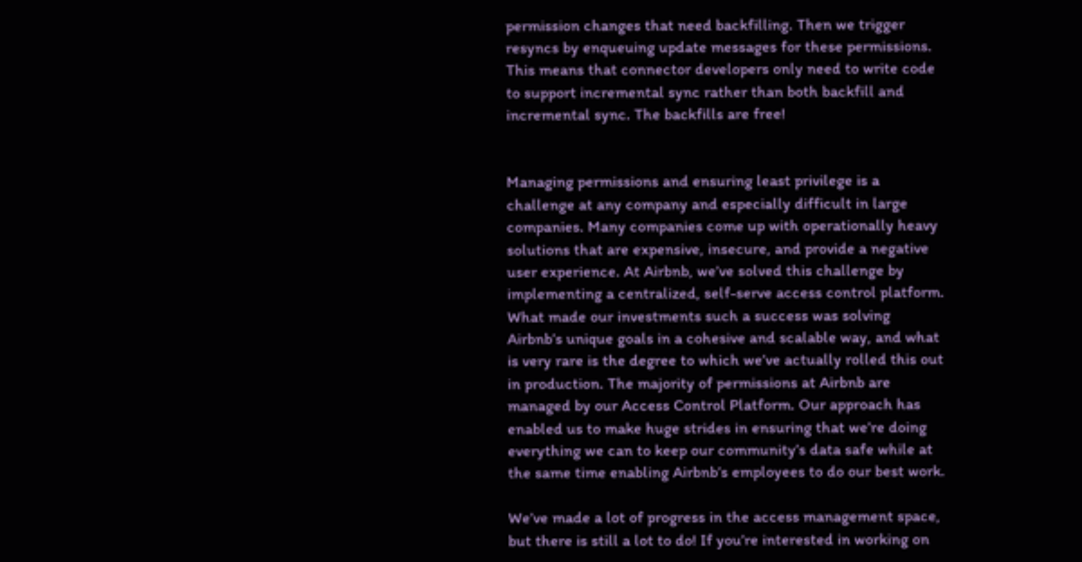permission changes that need backfilling. Then we trigger resyncs by enqueuing update messages for these permissions. This means that connector developers only need to write code to support incremental sync rather than both backfill and incremental sync. The backfills are free!


Managing permissions and ensuring least privilege is a challenge at any company and especially difficult in large companies. Many companies come up with operationally heavy solutions that are expensive, insecure, and provide a negative user experience. At Airbnb, we’ve solved this challenge by implementing a centralized, self-serve access control platform. What made our investments such a success was solving Airbnb’s unique goals in a cohesive and scalable way, and what is very rare is the degree to which we’ve actually rolled this out in production. The majority of permissions at Airbnb are managed by our Access Control Platform. Our approach has enabled us to make huge strides in ensuring that we’re doing everything we can to keep our community’s data safe while at the same time enabling Airbnb’s employees to do our best work.

We’ve made a lot of progress in the access management space, but there is still a lot to do! If you’re interested in working on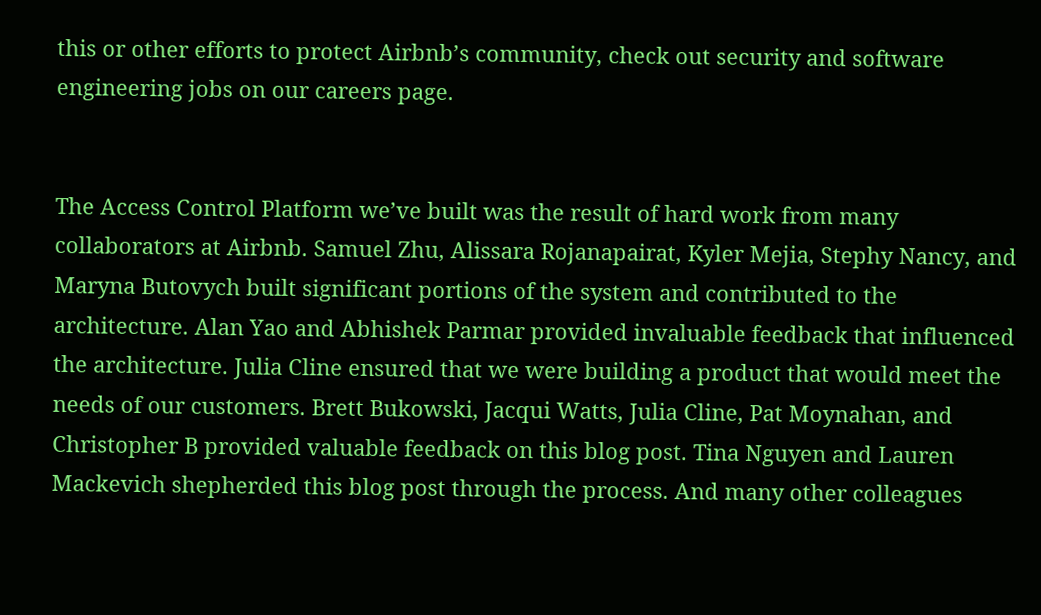this or other efforts to protect Airbnb’s community, check out security and software engineering jobs on our careers page.


The Access Control Platform we’ve built was the result of hard work from many collaborators at Airbnb. Samuel Zhu, Alissara Rojanapairat, Kyler Mejia, Stephy Nancy, and Maryna Butovych built significant portions of the system and contributed to the architecture. Alan Yao and Abhishek Parmar provided invaluable feedback that influenced the architecture. Julia Cline ensured that we were building a product that would meet the needs of our customers. Brett Bukowski, Jacqui Watts, Julia Cline, Pat Moynahan, and Christopher B provided valuable feedback on this blog post. Tina Nguyen and Lauren Mackevich shepherded this blog post through the process. And many other colleagues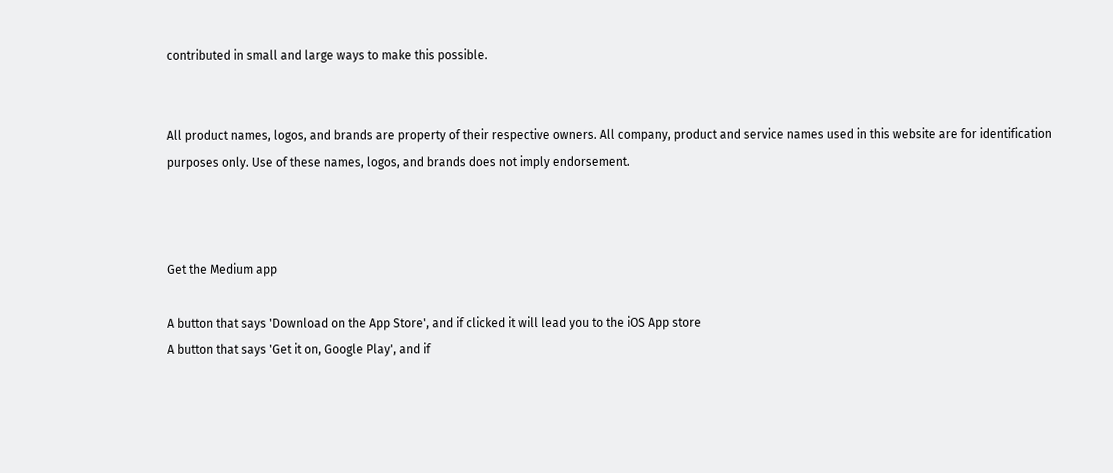contributed in small and large ways to make this possible.


All product names, logos, and brands are property of their respective owners. All company, product and service names used in this website are for identification purposes only. Use of these names, logos, and brands does not imply endorsement.



Get the Medium app

A button that says 'Download on the App Store', and if clicked it will lead you to the iOS App store
A button that says 'Get it on, Google Play', and if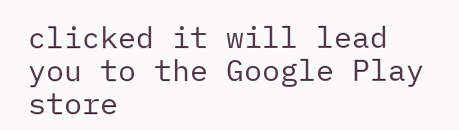clicked it will lead you to the Google Play store